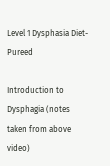Level 1 Dysphasia Diet-Pureed

Introduction to Dysphagia (notes taken from above video)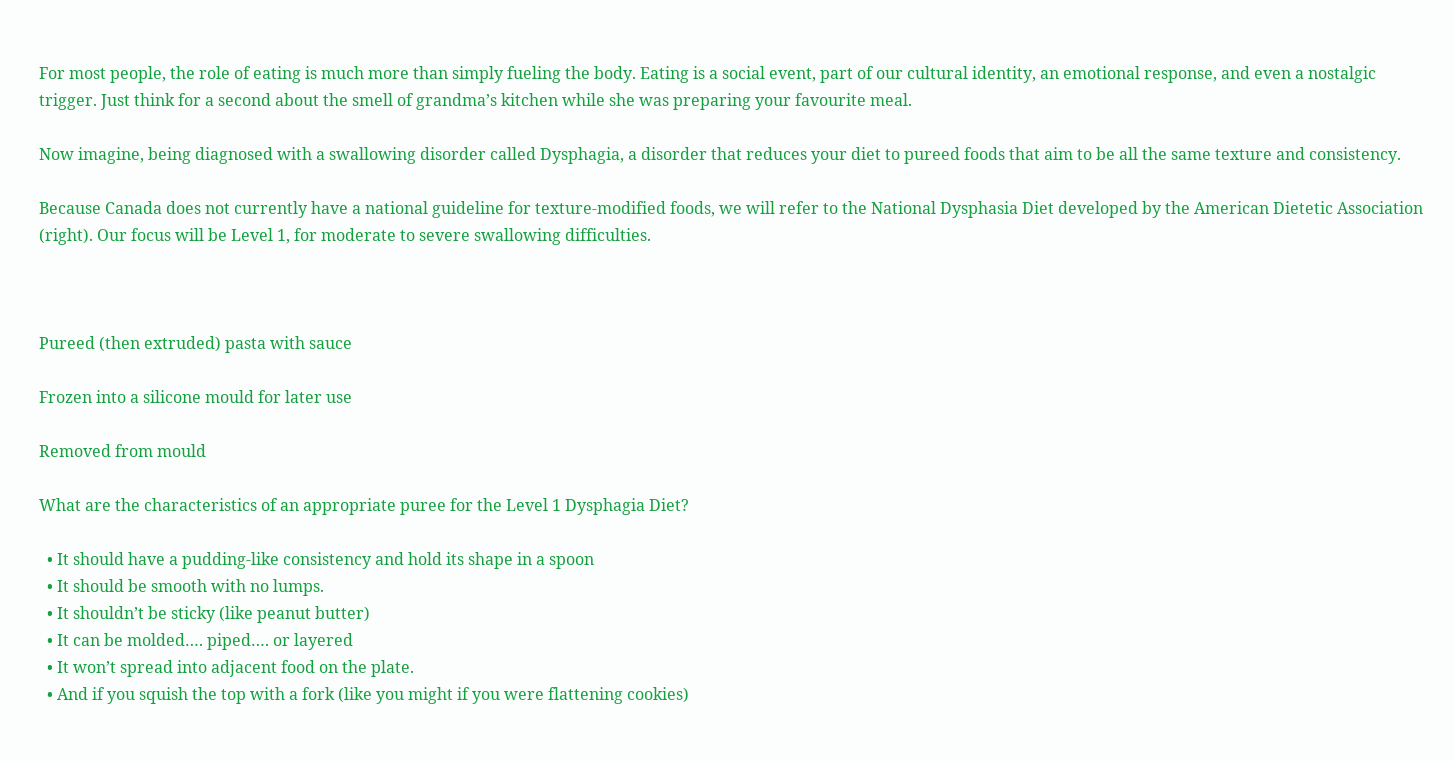For most people, the role of eating is much more than simply fueling the body. Eating is a social event, part of our cultural identity, an emotional response, and even a nostalgic trigger. Just think for a second about the smell of grandma’s kitchen while she was preparing your favourite meal.

Now imagine, being diagnosed with a swallowing disorder called Dysphagia, a disorder that reduces your diet to pureed foods that aim to be all the same texture and consistency.

Because Canada does not currently have a national guideline for texture-modified foods, we will refer to the National Dysphasia Diet developed by the American Dietetic Association (right). Our focus will be Level 1, for moderate to severe swallowing difficulties.



Pureed (then extruded) pasta with sauce

Frozen into a silicone mould for later use

Removed from mould

What are the characteristics of an appropriate puree for the Level 1 Dysphagia Diet?

  • It should have a pudding-like consistency and hold its shape in a spoon
  • It should be smooth with no lumps.
  • It shouldn’t be sticky (like peanut butter)
  • It can be molded…. piped…. or layered
  • It won’t spread into adjacent food on the plate.
  • And if you squish the top with a fork (like you might if you were flattening cookies)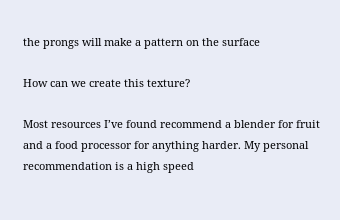the prongs will make a pattern on the surface

How can we create this texture?

Most resources I’ve found recommend a blender for fruit and a food processor for anything harder. My personal recommendation is a high speed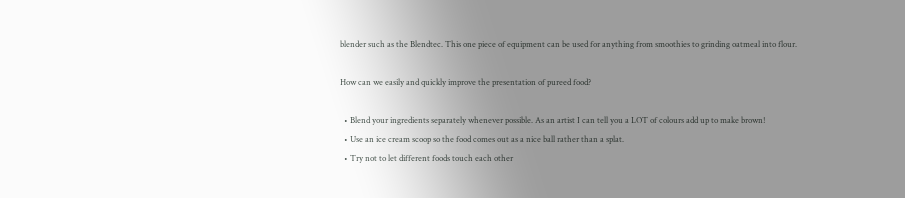blender such as the Blendtec. This one piece of equipment can be used for anything from smoothies to grinding oatmeal into flour.

How can we easily and quickly improve the presentation of pureed food?

  • Blend your ingredients separately whenever possible. As an artist I can tell you a LOT of colours add up to make brown!
  • Use an ice cream scoop so the food comes out as a nice ball rather than a splat.
  • Try not to let different foods touch each other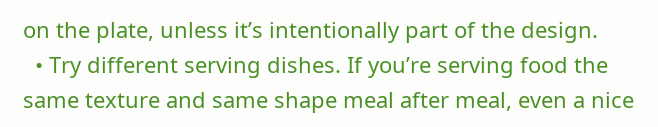on the plate, unless it’s intentionally part of the design.
  • Try different serving dishes. If you’re serving food the same texture and same shape meal after meal, even a nice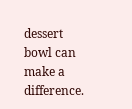dessert bowl can make a difference.